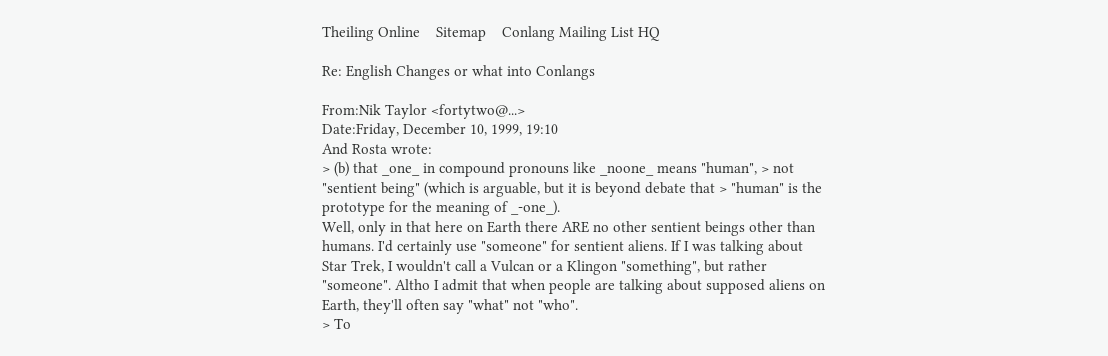Theiling Online    Sitemap    Conlang Mailing List HQ

Re: English Changes or what into Conlangs

From:Nik Taylor <fortytwo@...>
Date:Friday, December 10, 1999, 19:10
And Rosta wrote:
> (b) that _one_ in compound pronouns like _noone_ means "human", > not "sentient being" (which is arguable, but it is beyond debate that > "human" is the prototype for the meaning of _-one_).
Well, only in that here on Earth there ARE no other sentient beings other than humans. I'd certainly use "someone" for sentient aliens. If I was talking about Star Trek, I wouldn't call a Vulcan or a Klingon "something", but rather "someone". Altho I admit that when people are talking about supposed aliens on Earth, they'll often say "what" not "who".
> To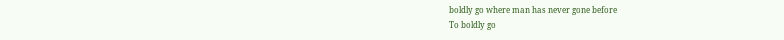boldly go where man has never gone before
To boldly go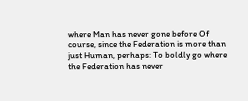where Man has never gone before Of course, since the Federation is more than just Human, perhaps: To boldly go where the Federation has never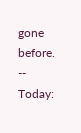gone before. -- Today: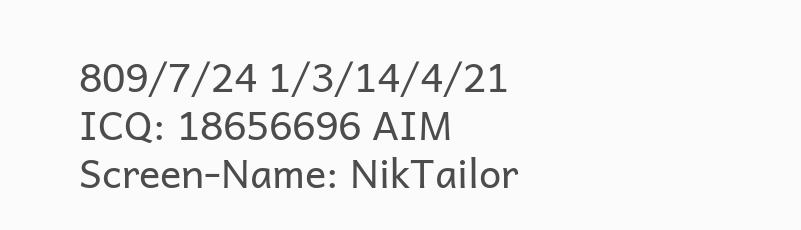809/7/24 1/3/14/4/21 ICQ: 18656696 AIM Screen-Name: NikTailor